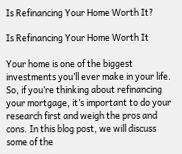Is Refinancing Your Home Worth It?

Is Refinancing Your Home Worth It

Your home is one of the biggest investments you’ll ever make in your life. So, if you’re thinking about refinancing your mortgage, it’s important to do your research first and weigh the pros and cons. In this blog post, we will discuss some of the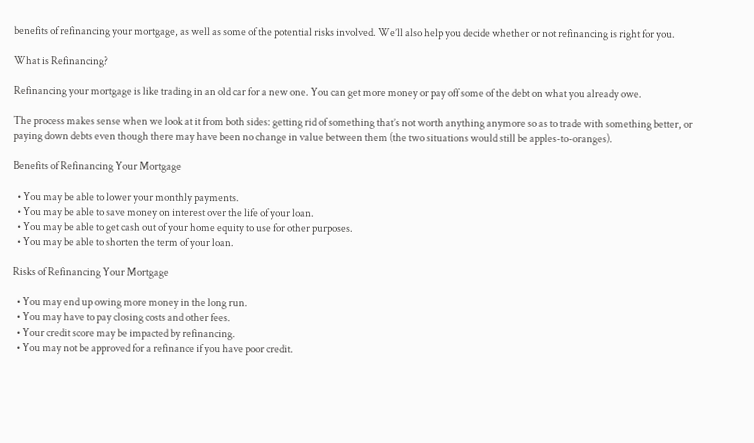benefits of refinancing your mortgage, as well as some of the potential risks involved. We’ll also help you decide whether or not refinancing is right for you.

What is Refinancing?

Refinancing your mortgage is like trading in an old car for a new one. You can get more money or pay off some of the debt on what you already owe.

The process makes sense when we look at it from both sides: getting rid of something that’s not worth anything anymore so as to trade with something better, or paying down debts even though there may have been no change in value between them (the two situations would still be apples-to-oranges).

Benefits of Refinancing Your Mortgage

  • You may be able to lower your monthly payments.
  • You may be able to save money on interest over the life of your loan.
  • You may be able to get cash out of your home equity to use for other purposes.
  • You may be able to shorten the term of your loan.

Risks of Refinancing Your Mortgage

  • You may end up owing more money in the long run.
  • You may have to pay closing costs and other fees.
  • Your credit score may be impacted by refinancing.
  • You may not be approved for a refinance if you have poor credit.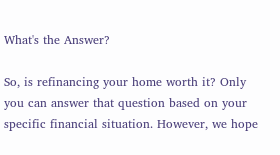What's the Answer?

So, is refinancing your home worth it? Only you can answer that question based on your specific financial situation. However, we hope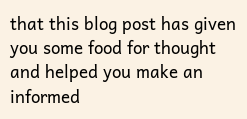that this blog post has given you some food for thought and helped you make an informed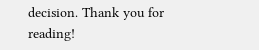decision. Thank you for reading!